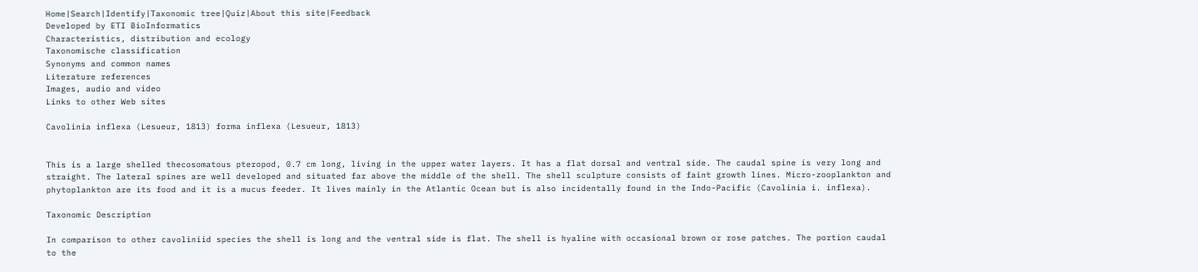Home|Search|Identify|Taxonomic tree|Quiz|About this site|Feedback
Developed by ETI BioInformatics
Characteristics, distribution and ecology
Taxonomische classification
Synonyms and common names
Literature references
Images, audio and video
Links to other Web sites

Cavolinia inflexa (Lesueur, 1813) forma inflexa (Lesueur, 1813)


This is a large shelled thecosomatous pteropod, 0.7 cm long, living in the upper water layers. It has a flat dorsal and ventral side. The caudal spine is very long and straight. The lateral spines are well developed and situated far above the middle of the shell. The shell sculpture consists of faint growth lines. Micro-zooplankton and phytoplankton are its food and it is a mucus feeder. It lives mainly in the Atlantic Ocean but is also incidentally found in the Indo-Pacific (Cavolinia i. inflexa).

Taxonomic Description

In comparison to other cavoliniid species the shell is long and the ventral side is flat. The shell is hyaline with occasional brown or rose patches. The portion caudal to the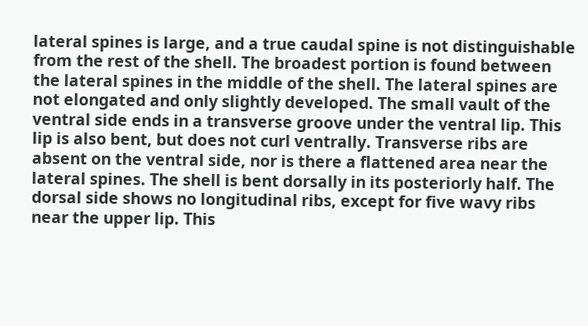lateral spines is large, and a true caudal spine is not distinguishable from the rest of the shell. The broadest portion is found between the lateral spines in the middle of the shell. The lateral spines are not elongated and only slightly developed. The small vault of the ventral side ends in a transverse groove under the ventral lip. This lip is also bent, but does not curl ventrally. Transverse ribs are absent on the ventral side, nor is there a flattened area near the lateral spines. The shell is bent dorsally in its posteriorly half. The dorsal side shows no longitudinal ribs, except for five wavy ribs near the upper lip. This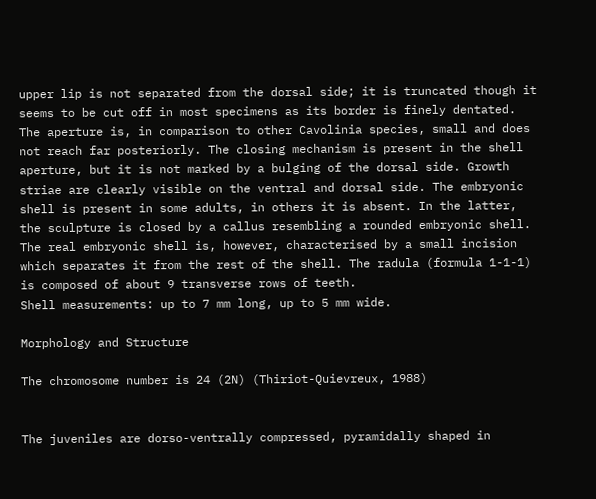upper lip is not separated from the dorsal side; it is truncated though it seems to be cut off in most specimens as its border is finely dentated. The aperture is, in comparison to other Cavolinia species, small and does not reach far posteriorly. The closing mechanism is present in the shell aperture, but it is not marked by a bulging of the dorsal side. Growth striae are clearly visible on the ventral and dorsal side. The embryonic shell is present in some adults, in others it is absent. In the latter, the sculpture is closed by a callus resembling a rounded embryonic shell. The real embryonic shell is, however, characterised by a small incision which separates it from the rest of the shell. The radula (formula 1-1-1) is composed of about 9 transverse rows of teeth.
Shell measurements: up to 7 mm long, up to 5 mm wide.

Morphology and Structure

The chromosome number is 24 (2N) (Thiriot-Quievreux, 1988)


The juveniles are dorso-ventrally compressed, pyramidally shaped in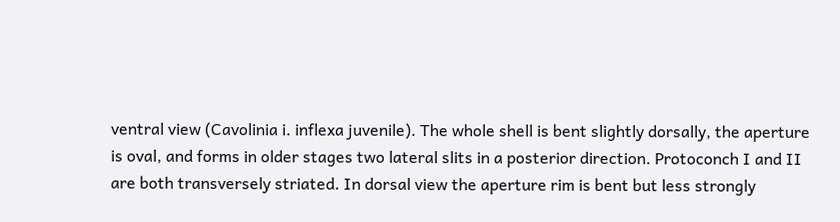ventral view (Cavolinia i. inflexa juvenile). The whole shell is bent slightly dorsally, the aperture is oval, and forms in older stages two lateral slits in a posterior direction. Protoconch I and II are both transversely striated. In dorsal view the aperture rim is bent but less strongly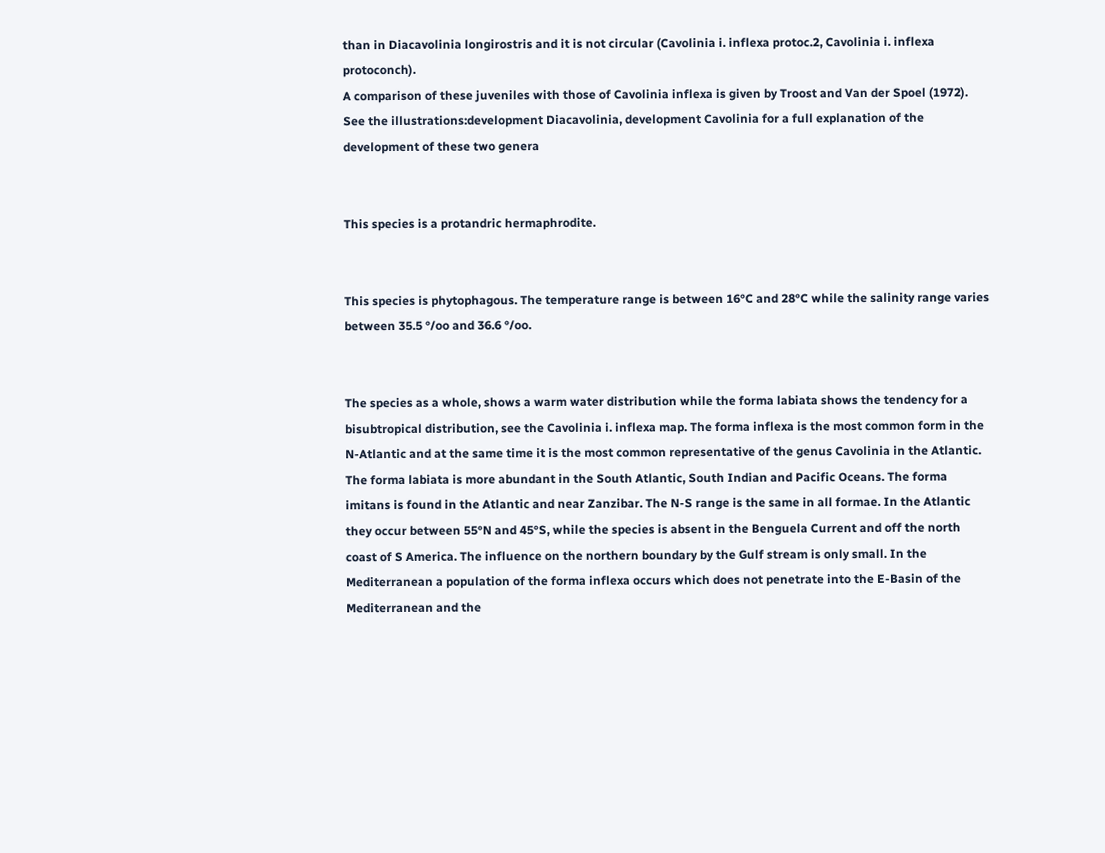than in Diacavolinia longirostris and it is not circular (Cavolinia i. inflexa protoc.2, Cavolinia i. inflexa protoconch).
A comparison of these juveniles with those of Cavolinia inflexa is given by Troost and Van der Spoel (1972). See the illustrations:development Diacavolinia, development Cavolinia for a full explanation of the development of these two genera


This species is a protandric hermaphrodite.


This species is phytophagous. The temperature range is between 16°C and 28°C while the salinity range varies between 35.5 °/oo and 36.6 °/oo.


The species as a whole, shows a warm water distribution while the forma labiata shows the tendency for a bisubtropical distribution, see the Cavolinia i. inflexa map. The forma inflexa is the most common form in the N-Atlantic and at the same time it is the most common representative of the genus Cavolinia in the Atlantic. The forma labiata is more abundant in the South Atlantic, South Indian and Pacific Oceans. The forma imitans is found in the Atlantic and near Zanzibar. The N-S range is the same in all formae. In the Atlantic they occur between 55°N and 45°S, while the species is absent in the Benguela Current and off the north coast of S America. The influence on the northern boundary by the Gulf stream is only small. In the Mediterranean a population of the forma inflexa occurs which does not penetrate into the E-Basin of the Mediterranean and the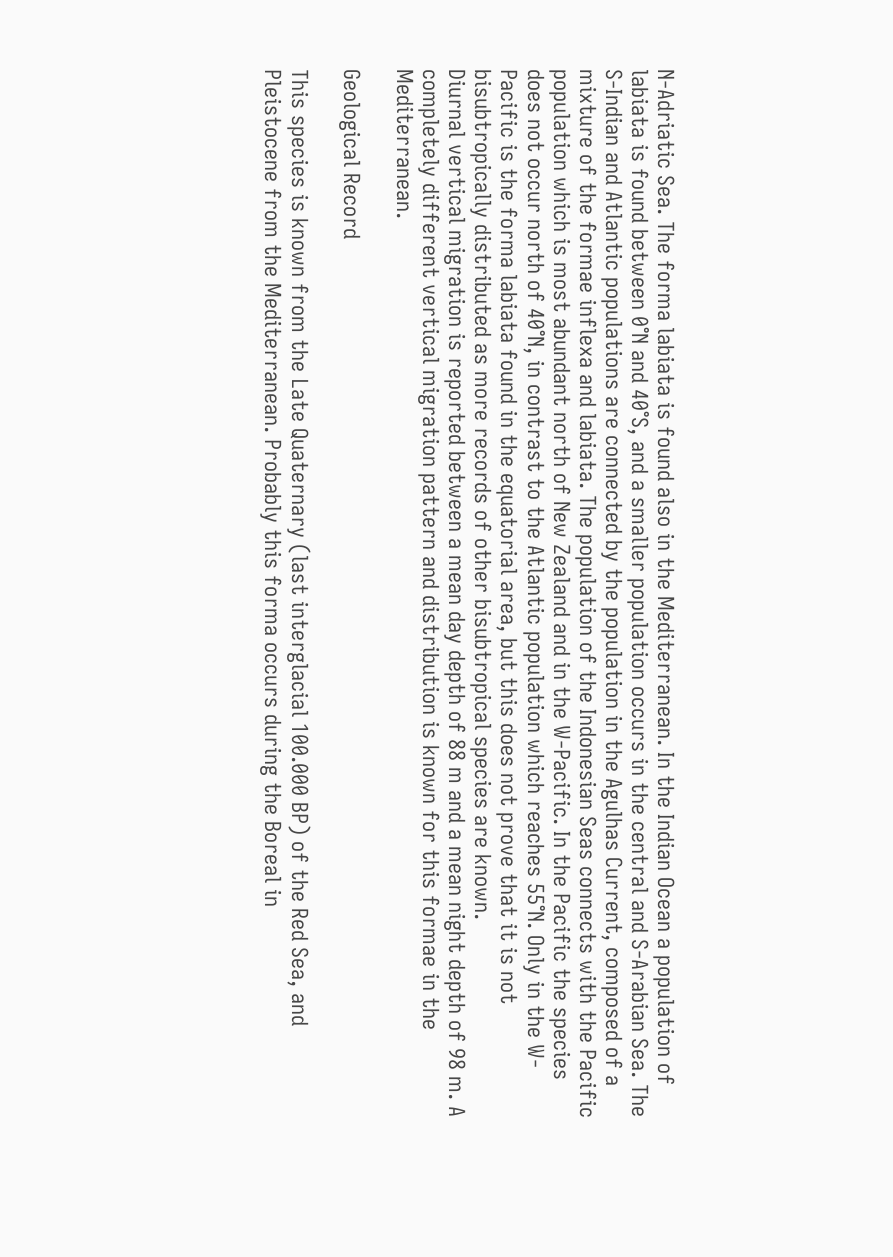N-Adriatic Sea. The forma labiata is found also in the Mediterranean. In the Indian Ocean a population of labiata is found between 0°N and 40°S, and a smaller population occurs in the central and S-Arabian Sea. The S-Indian and Atlantic populations are connected by the population in the Agulhas Current, composed of a mixture of the formae inflexa and labiata. The population of the Indonesian Seas connects with the Pacific population which is most abundant north of New Zealand and in the W-Pacific. In the Pacific the species does not occur north of 40°N, in contrast to the Atlantic population which reaches 55°N. Only in the W-Pacific is the forma labiata found in the equatorial area, but this does not prove that it is not bisubtropically distributed as more records of other bisubtropical species are known.
Diurnal vertical migration is reported between a mean day depth of 88 m and a mean night depth of 98 m. A completely different vertical migration pattern and distribution is known for this formae in the Mediterranean.

Geological Record

This species is known from the Late Quaternary (last interglacial 100.000 BP) of the Red Sea, and Pleistocene from the Mediterranean. Probably this forma occurs during the Boreal in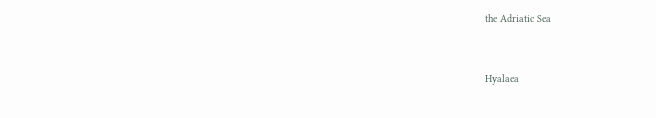the Adriatic Sea


Hyalaea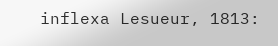inflexa Lesueur, 1813: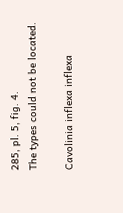285, pl. 5, fig. 4.
The types could not be located.

Cavolinia inflexa inflexa